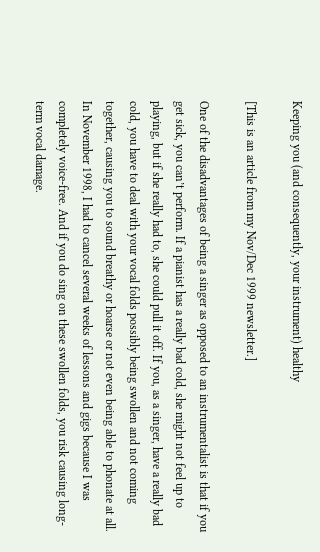Keeping you (and consequently, your instrument) healthy

[This is an article from my Nov/Dec 1999 newsletter.]

One of the disadvantages of being a singer as opposed to an instrumentalist is that if you get sick, you can’t perform. If a pianist has a really bad cold, she might not feel up to playing, but if she really had to, she could pull it off. If you, as a singer, have a really bad cold, you have to deal with your vocal folds possibly being swollen and not coming together, causing you to sound breathy or hoarse or not even being able to phonate at all. In November 1998, I had to cancel several weeks of lessons and gigs because I was completely voice-free. And if you do sing on these swollen folds, you risk causing long-term vocal damage.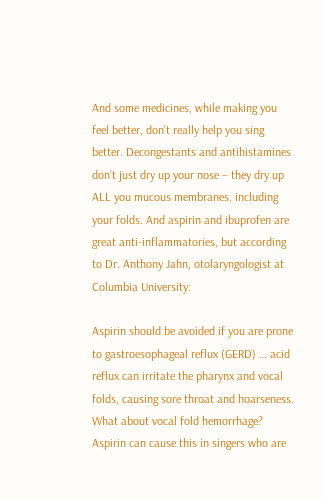And some medicines, while making you feel better, don’t really help you sing better. Decongestants and antihistamines don’t just dry up your nose – they dry up ALL you mucous membranes, including your folds. And aspirin and ibuprofen are great anti-inflammatories, but according to Dr. Anthony Jahn, otolaryngologist at Columbia University:

Aspirin should be avoided if you are prone to gastroesophageal reflux (GERD) … acid reflux can irritate the pharynx and vocal folds, causing sore throat and hoarseness. What about vocal fold hemorrhage? Aspirin can cause this in singers who are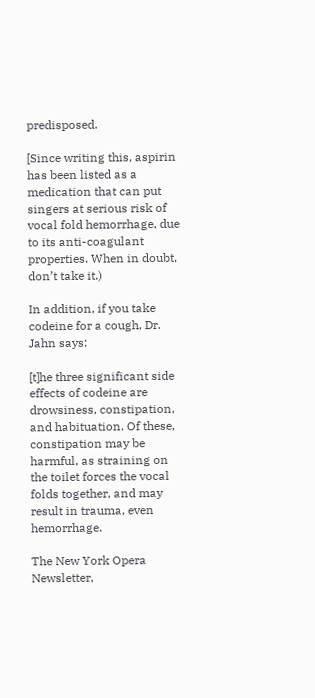predisposed.

[Since writing this, aspirin has been listed as a medication that can put singers at serious risk of vocal fold hemorrhage, due to its anti-coagulant properties. When in doubt, don’t take it.)

In addition, if you take codeine for a cough, Dr. Jahn says:

[t]he three significant side effects of codeine are drowsiness, constipation, and habituation. Of these, constipation may be harmful, as straining on the toilet forces the vocal folds together, and may result in trauma, even hemorrhage.

The New York Opera Newsletter,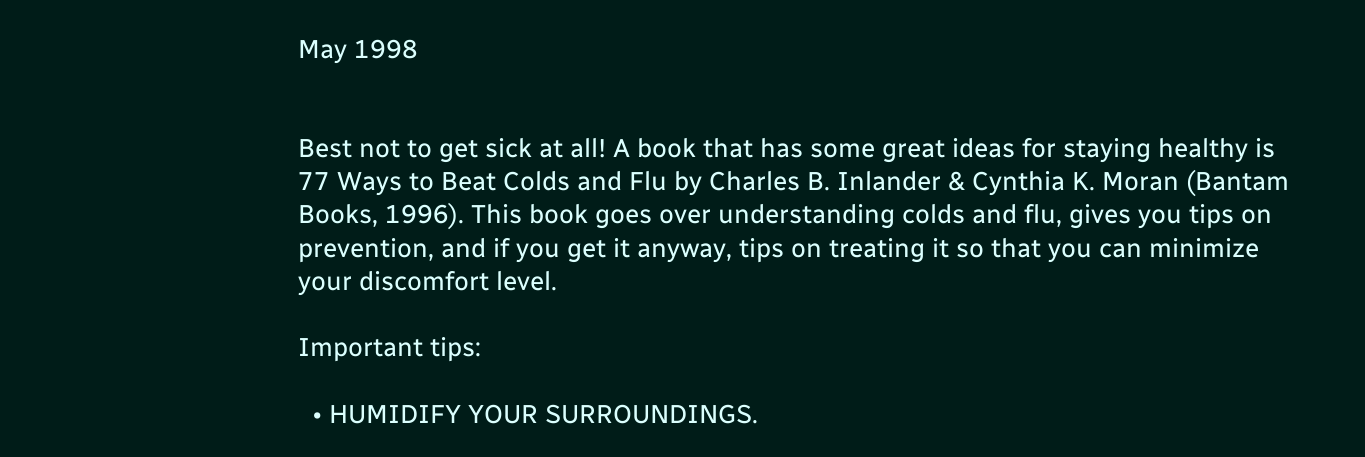May 1998


Best not to get sick at all! A book that has some great ideas for staying healthy is 77 Ways to Beat Colds and Flu by Charles B. Inlander & Cynthia K. Moran (Bantam Books, 1996). This book goes over understanding colds and flu, gives you tips on prevention, and if you get it anyway, tips on treating it so that you can minimize your discomfort level.

Important tips:

  • HUMIDIFY YOUR SURROUNDINGS.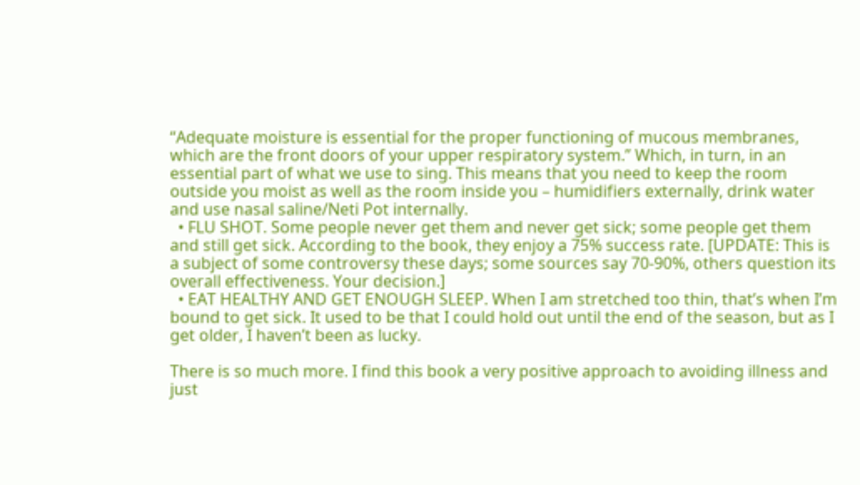“Adequate moisture is essential for the proper functioning of mucous membranes, which are the front doors of your upper respiratory system.” Which, in turn, in an essential part of what we use to sing. This means that you need to keep the room outside you moist as well as the room inside you – humidifiers externally, drink water and use nasal saline/Neti Pot internally.
  • FLU SHOT. Some people never get them and never get sick; some people get them and still get sick. According to the book, they enjoy a 75% success rate. [UPDATE: This is a subject of some controversy these days; some sources say 70-90%, others question its overall effectiveness. Your decision.]
  • EAT HEALTHY AND GET ENOUGH SLEEP. When I am stretched too thin, that’s when I’m bound to get sick. It used to be that I could hold out until the end of the season, but as I get older, I haven’t been as lucky.

There is so much more. I find this book a very positive approach to avoiding illness and just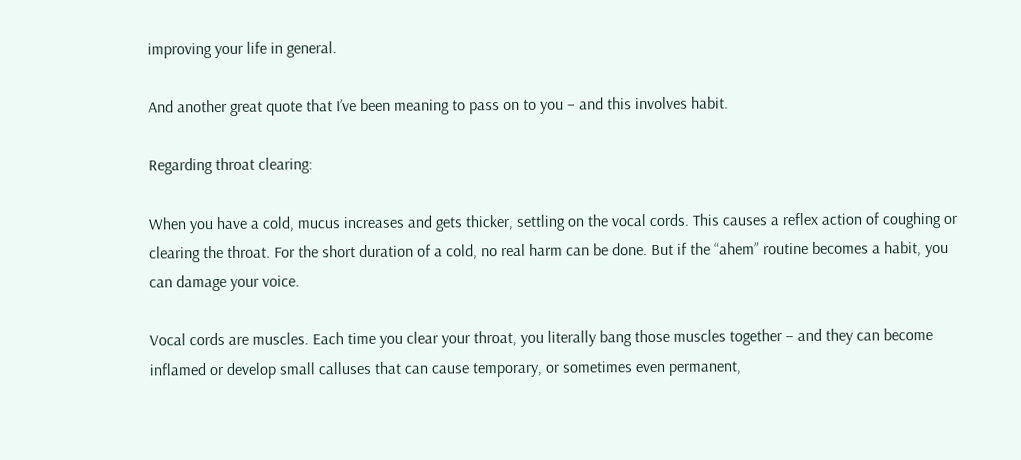improving your life in general.

And another great quote that I’ve been meaning to pass on to you – and this involves habit.

Regarding throat clearing:

When you have a cold, mucus increases and gets thicker, settling on the vocal cords. This causes a reflex action of coughing or clearing the throat. For the short duration of a cold, no real harm can be done. But if the “ahem” routine becomes a habit, you can damage your voice.

Vocal cords are muscles. Each time you clear your throat, you literally bang those muscles together – and they can become inflamed or develop small calluses that can cause temporary, or sometimes even permanent,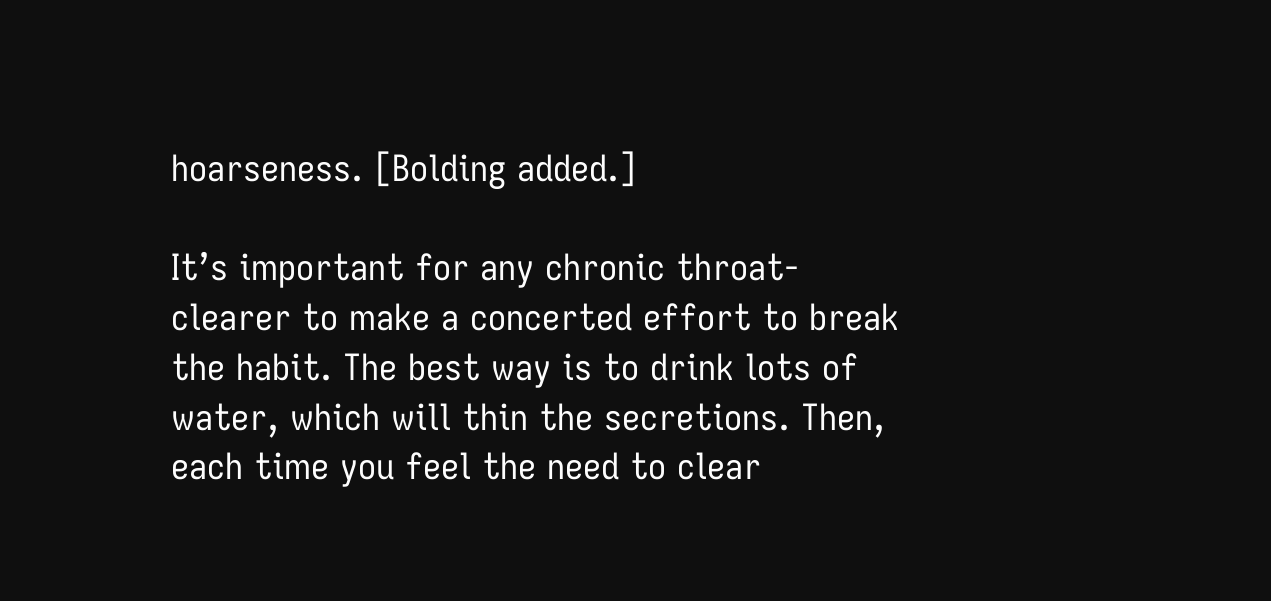hoarseness. [Bolding added.]

It’s important for any chronic throat-clearer to make a concerted effort to break the habit. The best way is to drink lots of water, which will thin the secretions. Then, each time you feel the need to clear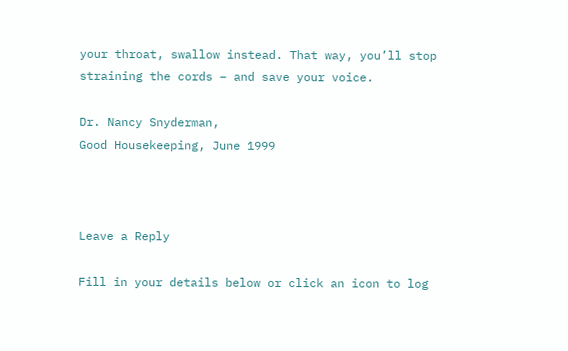your throat, swallow instead. That way, you’ll stop straining the cords – and save your voice.

Dr. Nancy Snyderman,
Good Housekeeping, June 1999



Leave a Reply

Fill in your details below or click an icon to log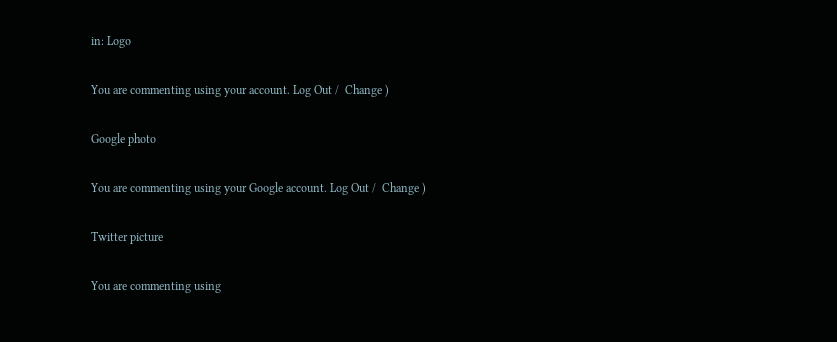in: Logo

You are commenting using your account. Log Out /  Change )

Google photo

You are commenting using your Google account. Log Out /  Change )

Twitter picture

You are commenting using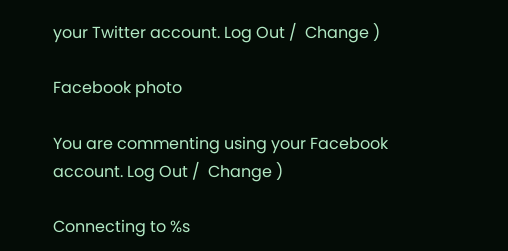your Twitter account. Log Out /  Change )

Facebook photo

You are commenting using your Facebook account. Log Out /  Change )

Connecting to %s